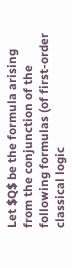Let $Q$ be the formula arising from the conjunction of the following formulas (of first-order classical logic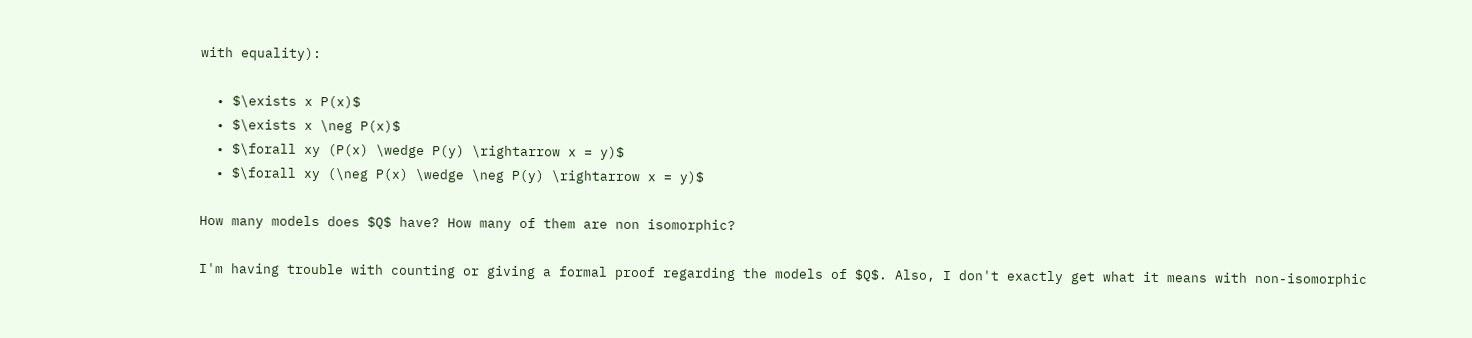with equality):

  • $\exists x P(x)$
  • $\exists x \neg P(x)$
  • $\forall xy (P(x) \wedge P(y) \rightarrow x = y)$
  • $\forall xy (\neg P(x) \wedge \neg P(y) \rightarrow x = y)$

How many models does $Q$ have? How many of them are non isomorphic?

I'm having trouble with counting or giving a formal proof regarding the models of $Q$. Also, I don't exactly get what it means with non-isomorphic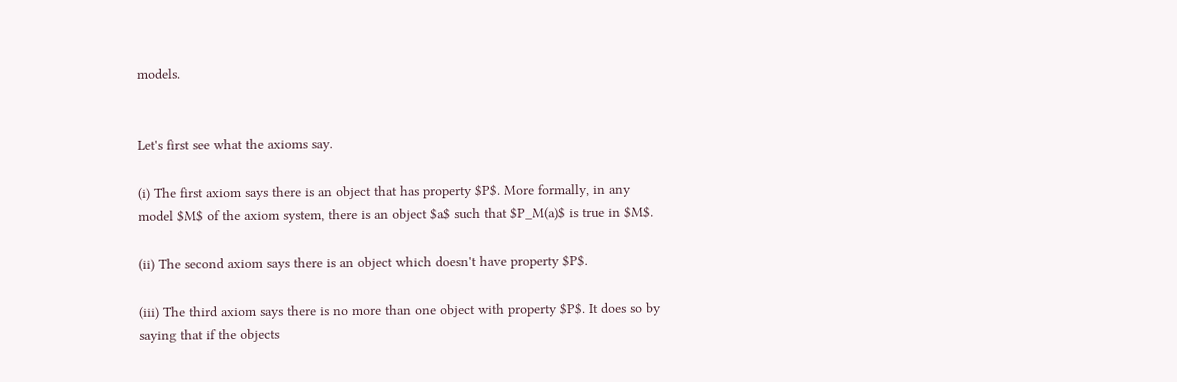models.


Let's first see what the axioms say.

(i) The first axiom says there is an object that has property $P$. More formally, in any model $M$ of the axiom system, there is an object $a$ such that $P_M(a)$ is true in $M$.

(ii) The second axiom says there is an object which doesn't have property $P$.

(iii) The third axiom says there is no more than one object with property $P$. It does so by saying that if the objects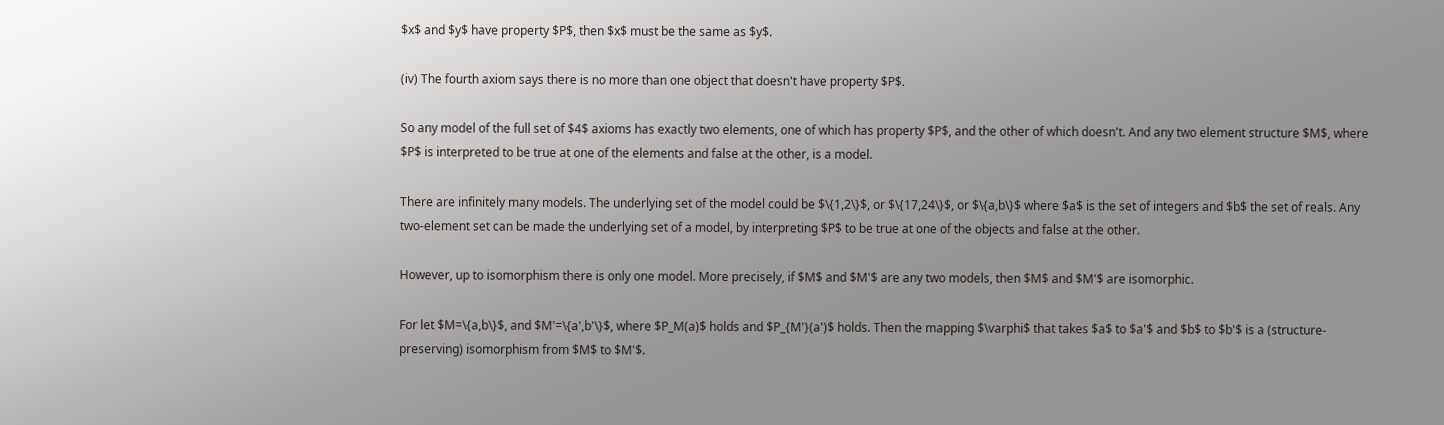$x$ and $y$ have property $P$, then $x$ must be the same as $y$.

(iv) The fourth axiom says there is no more than one object that doesn't have property $P$.

So any model of the full set of $4$ axioms has exactly two elements, one of which has property $P$, and the other of which doesn't. And any two element structure $M$, where $P$ is interpreted to be true at one of the elements and false at the other, is a model.

There are infinitely many models. The underlying set of the model could be $\{1,2\}$, or $\{17,24\}$, or $\{a,b\}$ where $a$ is the set of integers and $b$ the set of reals. Any two-element set can be made the underlying set of a model, by interpreting $P$ to be true at one of the objects and false at the other.

However, up to isomorphism there is only one model. More precisely, if $M$ and $M'$ are any two models, then $M$ and $M'$ are isomorphic.

For let $M=\{a,b\}$, and $M'=\{a',b'\}$, where $P_M(a)$ holds and $P_{M'}(a')$ holds. Then the mapping $\varphi$ that takes $a$ to $a'$ and $b$ to $b'$ is a (structure-preserving) isomorphism from $M$ to $M'$.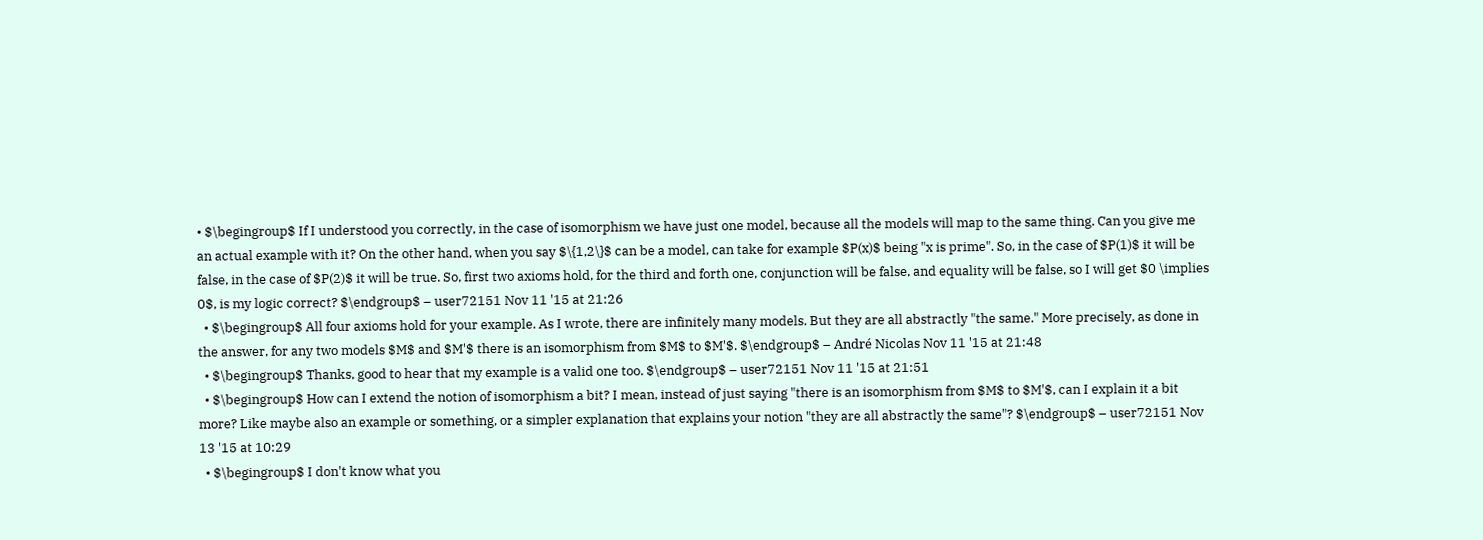• $\begingroup$ If I understood you correctly, in the case of isomorphism we have just one model, because all the models will map to the same thing. Can you give me an actual example with it? On the other hand, when you say $\{1,2\}$ can be a model, can take for example $P(x)$ being "x is prime". So, in the case of $P(1)$ it will be false, in the case of $P(2)$ it will be true. So, first two axioms hold, for the third and forth one, conjunction will be false, and equality will be false, so I will get $0 \implies 0$, is my logic correct? $\endgroup$ – user72151 Nov 11 '15 at 21:26
  • $\begingroup$ All four axioms hold for your example. As I wrote, there are infinitely many models. But they are all abstractly "the same." More precisely, as done in the answer, for any two models $M$ and $M'$ there is an isomorphism from $M$ to $M'$. $\endgroup$ – André Nicolas Nov 11 '15 at 21:48
  • $\begingroup$ Thanks, good to hear that my example is a valid one too. $\endgroup$ – user72151 Nov 11 '15 at 21:51
  • $\begingroup$ How can I extend the notion of isomorphism a bit? I mean, instead of just saying "there is an isomorphism from $M$ to $M'$, can I explain it a bit more? Like maybe also an example or something, or a simpler explanation that explains your notion "they are all abstractly the same"? $\endgroup$ – user72151 Nov 13 '15 at 10:29
  • $\begingroup$ I don't know what you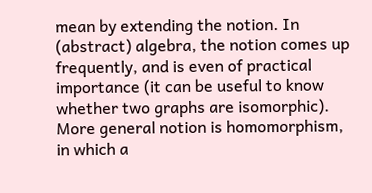mean by extending the notion. In (abstract) algebra, the notion comes up frequently, and is even of practical importance (it can be useful to know whether two graphs are isomorphic). More general notion is homomorphism, in which a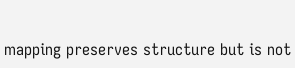mapping preserves structure but is not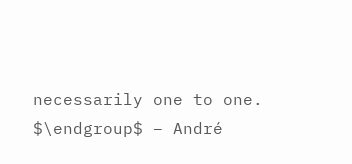necessarily one to one. $\endgroup$ – André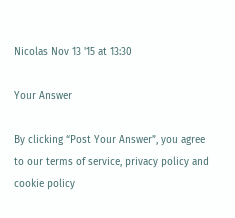Nicolas Nov 13 '15 at 13:30

Your Answer

By clicking “Post Your Answer”, you agree to our terms of service, privacy policy and cookie policy